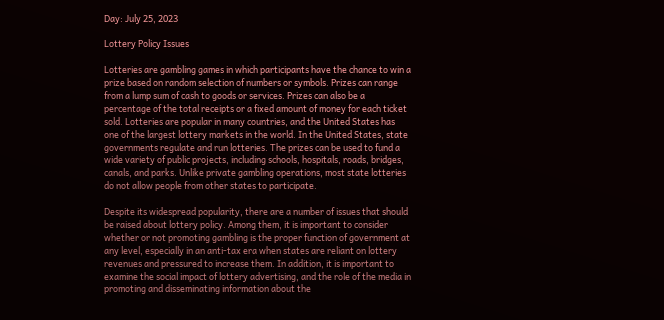Day: July 25, 2023

Lottery Policy Issues

Lotteries are gambling games in which participants have the chance to win a prize based on random selection of numbers or symbols. Prizes can range from a lump sum of cash to goods or services. Prizes can also be a percentage of the total receipts or a fixed amount of money for each ticket sold. Lotteries are popular in many countries, and the United States has one of the largest lottery markets in the world. In the United States, state governments regulate and run lotteries. The prizes can be used to fund a wide variety of public projects, including schools, hospitals, roads, bridges, canals, and parks. Unlike private gambling operations, most state lotteries do not allow people from other states to participate.

Despite its widespread popularity, there are a number of issues that should be raised about lottery policy. Among them, it is important to consider whether or not promoting gambling is the proper function of government at any level, especially in an anti-tax era when states are reliant on lottery revenues and pressured to increase them. In addition, it is important to examine the social impact of lottery advertising, and the role of the media in promoting and disseminating information about the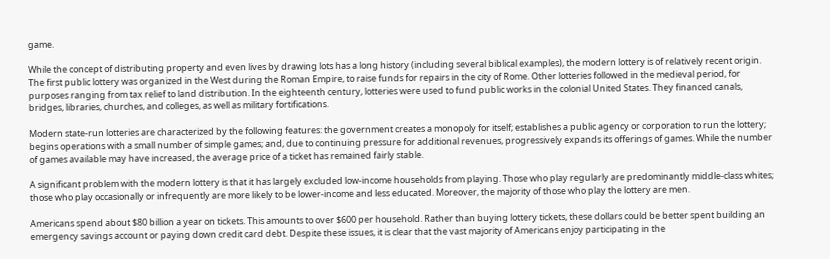game.

While the concept of distributing property and even lives by drawing lots has a long history (including several biblical examples), the modern lottery is of relatively recent origin. The first public lottery was organized in the West during the Roman Empire, to raise funds for repairs in the city of Rome. Other lotteries followed in the medieval period, for purposes ranging from tax relief to land distribution. In the eighteenth century, lotteries were used to fund public works in the colonial United States. They financed canals, bridges, libraries, churches, and colleges, as well as military fortifications.

Modern state-run lotteries are characterized by the following features: the government creates a monopoly for itself; establishes a public agency or corporation to run the lottery; begins operations with a small number of simple games; and, due to continuing pressure for additional revenues, progressively expands its offerings of games. While the number of games available may have increased, the average price of a ticket has remained fairly stable.

A significant problem with the modern lottery is that it has largely excluded low-income households from playing. Those who play regularly are predominantly middle-class whites; those who play occasionally or infrequently are more likely to be lower-income and less educated. Moreover, the majority of those who play the lottery are men.

Americans spend about $80 billion a year on tickets. This amounts to over $600 per household. Rather than buying lottery tickets, these dollars could be better spent building an emergency savings account or paying down credit card debt. Despite these issues, it is clear that the vast majority of Americans enjoy participating in the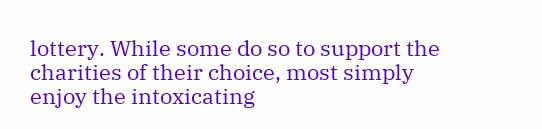lottery. While some do so to support the charities of their choice, most simply enjoy the intoxicating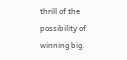thrill of the possibility of winning big.